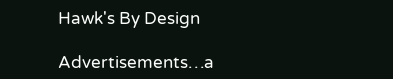Hawk's By Design

Advertisements…a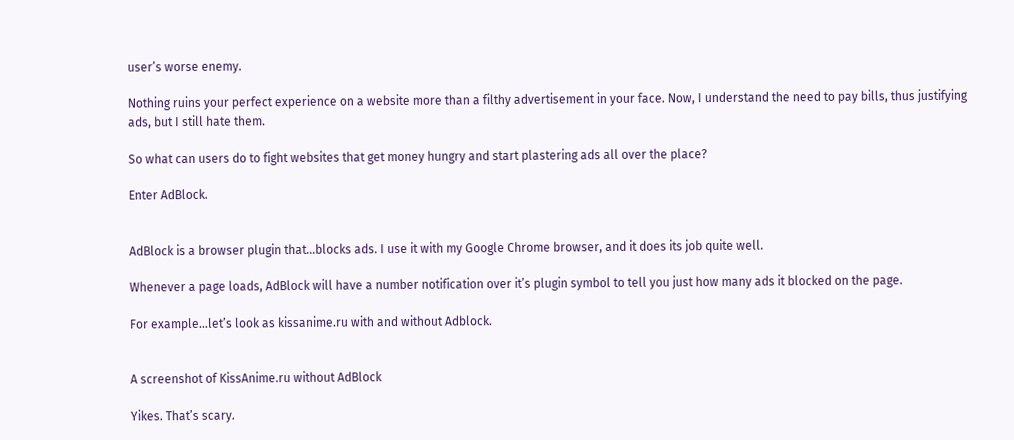user’s worse enemy.

Nothing ruins your perfect experience on a website more than a filthy advertisement in your face. Now, I understand the need to pay bills, thus justifying ads, but I still hate them.

So what can users do to fight websites that get money hungry and start plastering ads all over the place?

Enter AdBlock.


AdBlock is a browser plugin that…blocks ads. I use it with my Google Chrome browser, and it does its job quite well.

Whenever a page loads, AdBlock will have a number notification over it’s plugin symbol to tell you just how many ads it blocked on the page.

For example…let’s look as kissanime.ru with and without Adblock.


A screenshot of KissAnime.ru without AdBlock

Yikes. That’s scary.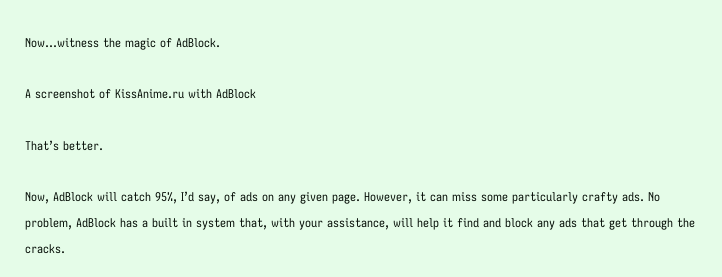Now…witness the magic of AdBlock.

A screenshot of KissAnime.ru with AdBlock

That’s better.

Now, AdBlock will catch 95%, I’d say, of ads on any given page. However, it can miss some particularly crafty ads. No problem, AdBlock has a built in system that, with your assistance, will help it find and block any ads that get through the cracks.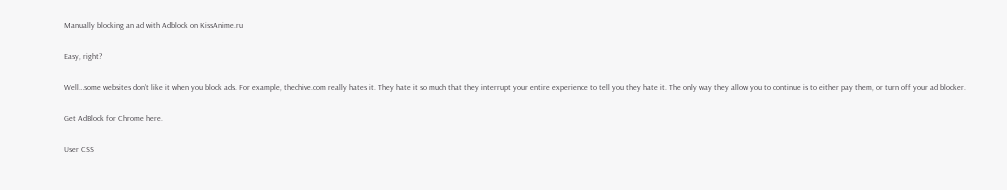Manually blocking an ad with Adblock on KissAnime.ru

Easy, right?

Well…some websites don’t like it when you block ads. For example, thechive.com really hates it. They hate it so much that they interrupt your entire experience to tell you they hate it. The only way they allow you to continue is to either pay them, or turn off your ad blocker.

Get AdBlock for Chrome here.

User CSS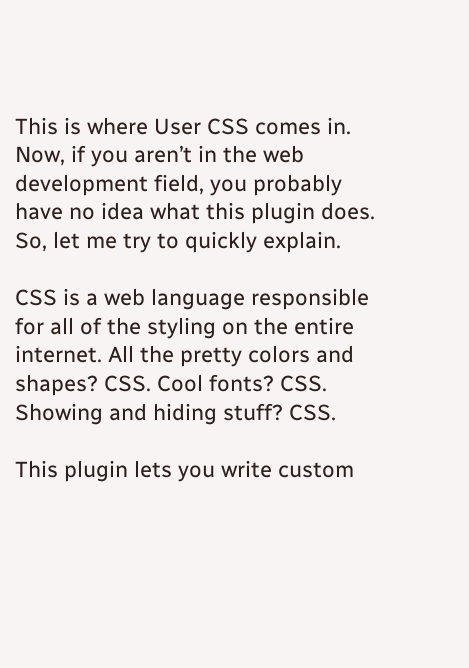This is where User CSS comes in. Now, if you aren’t in the web development field, you probably have no idea what this plugin does. So, let me try to quickly explain.

CSS is a web language responsible for all of the styling on the entire internet. All the pretty colors and shapes? CSS. Cool fonts? CSS. Showing and hiding stuff? CSS.

This plugin lets you write custom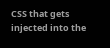CSS that gets injected into the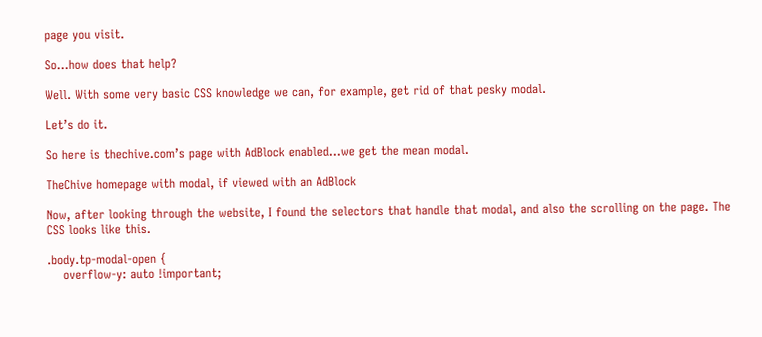page you visit.

So…how does that help?

Well. With some very basic CSS knowledge we can, for example, get rid of that pesky modal.

Let’s do it.

So here is thechive.com’s page with AdBlock enabled…we get the mean modal.

TheChive homepage with modal, if viewed with an AdBlock

Now, after looking through the website, I found the selectors that handle that modal, and also the scrolling on the page. The CSS looks like this.

.body.tp-modal-open {
    overflow-y: auto !important;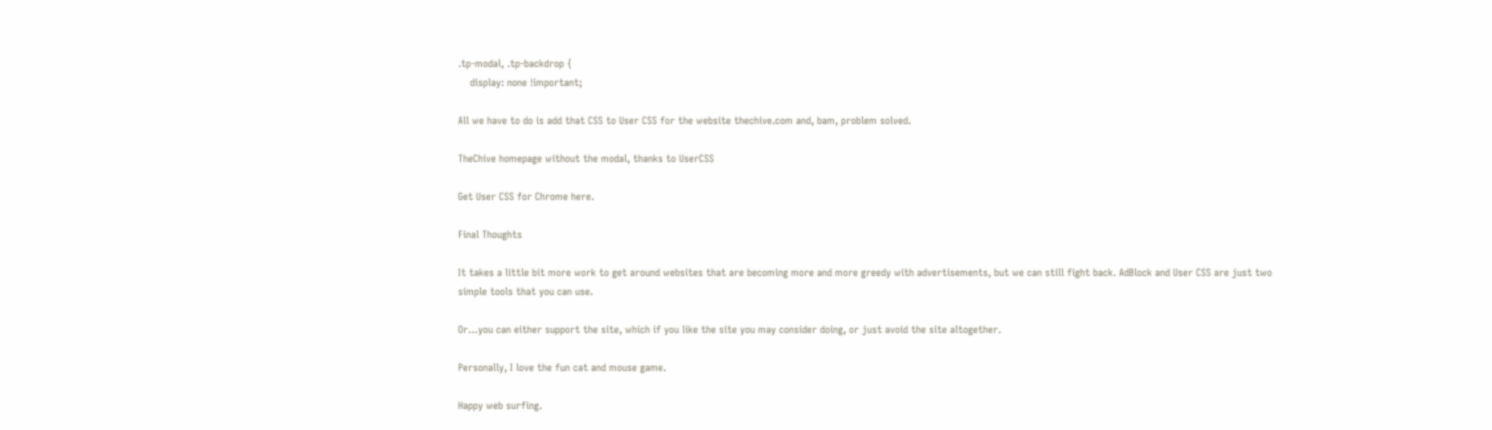.tp-modal, .tp-backdrop {
    display: none !important;

All we have to do is add that CSS to User CSS for the website thechive.com and, bam, problem solved.

TheChive homepage without the modal, thanks to UserCSS

Get User CSS for Chrome here.

Final Thoughts

It takes a little bit more work to get around websites that are becoming more and more greedy with advertisements, but we can still fight back. AdBlock and User CSS are just two simple tools that you can use.

Or…you can either support the site, which if you like the site you may consider doing, or just avoid the site altogether.

Personally, I love the fun cat and mouse game.

Happy web surfing.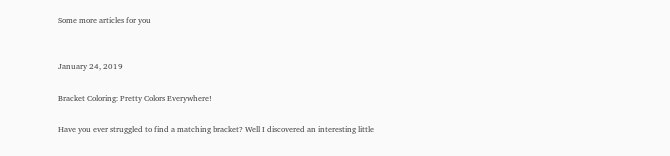Some more articles for you


January 24, 2019

Bracket Coloring: Pretty Colors Everywhere!

Have you ever struggled to find a matching bracket? Well I discovered an interesting little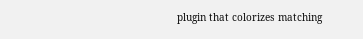plugin that colorizes matching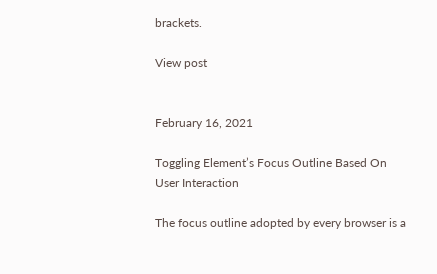brackets.

View post


February 16, 2021

Toggling Element’s Focus Outline Based On User Interaction

The focus outline adopted by every browser is a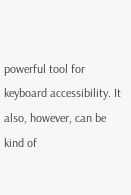powerful tool for keyboard accessibility. It also, however, can be kind of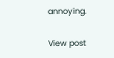annoying.

View post